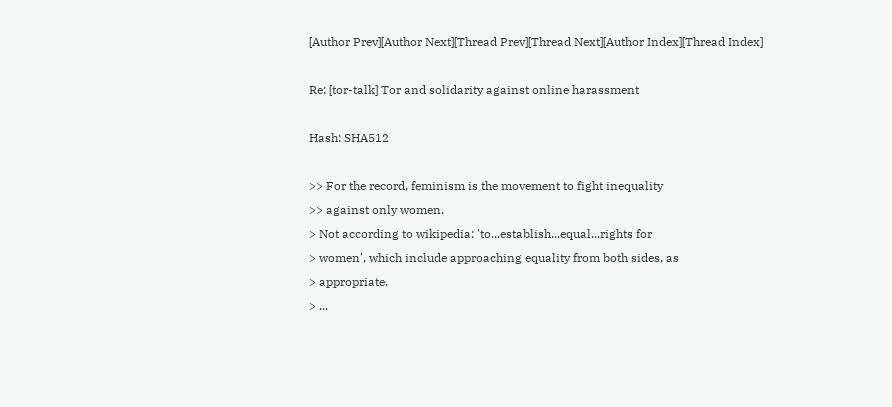[Author Prev][Author Next][Thread Prev][Thread Next][Author Index][Thread Index]

Re: [tor-talk] Tor and solidarity against online harassment

Hash: SHA512

>> For the record, feminism is the movement to fight inequality
>> against only women.
> Not according to wikipedia: 'to...establish...equal...rights for
> women', which include approaching equality from both sides, as
> appropriate.
> ...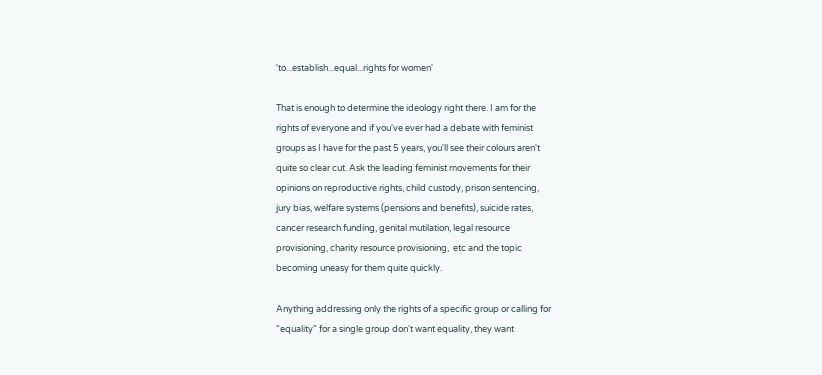'to...establish...equal...rights for women'

That is enough to determine the ideology right there. I am for the
rights of everyone and if you've ever had a debate with feminist
groups as I have for the past 5 years, you'll see their colours aren't
quite so clear cut. Ask the leading feminist movements for their
opinions on reproductive rights, child custody, prison sentencing,
jury bias, welfare systems (pensions and benefits), suicide rates,
cancer research funding, genital mutilation, legal resource
provisioning, charity resource provisioning,  etc and the topic
becoming uneasy for them quite quickly.

Anything addressing only the rights of a specific group or calling for
"equality" for a single group don't want equality, they want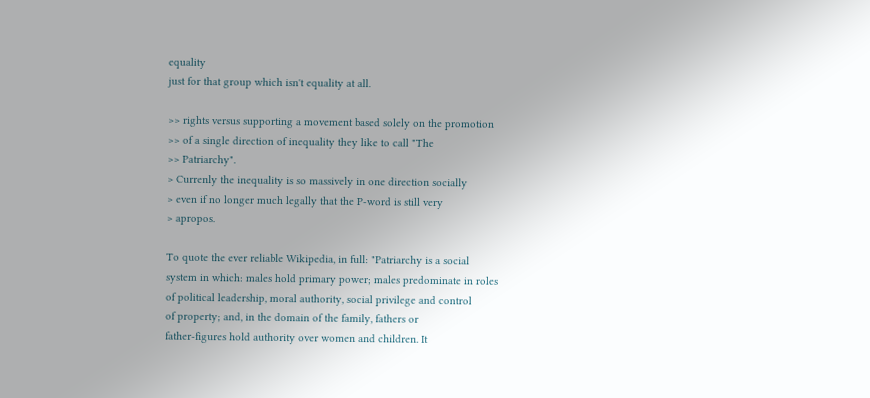equality
just for that group which isn't equality at all.

>> rights versus supporting a movement based solely on the promotion
>> of a single direction of inequality they like to call "The
>> Patriarchy".
> Currenly the inequality is so massively in one direction socially
> even if no longer much legally that the P-word is still very
> apropos.

To quote the ever reliable Wikipedia, in full: "Patriarchy is a social
system in which: males hold primary power; males predominate in roles
of political leadership, moral authority, social privilege and control
of property; and, in the domain of the family, fathers or
father-figures hold authority over women and children. It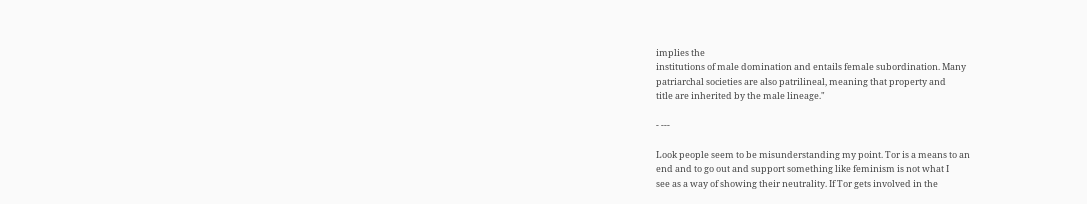implies the
institutions of male domination and entails female subordination. Many
patriarchal societies are also patrilineal, meaning that property and
title are inherited by the male lineage."

- ---

Look people seem to be misunderstanding my point. Tor is a means to an
end and to go out and support something like feminism is not what I
see as a way of showing their neutrality. If Tor gets involved in the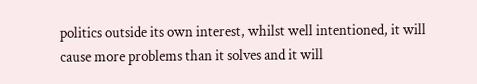politics outside its own interest, whilst well intentioned, it will
cause more problems than it solves and it will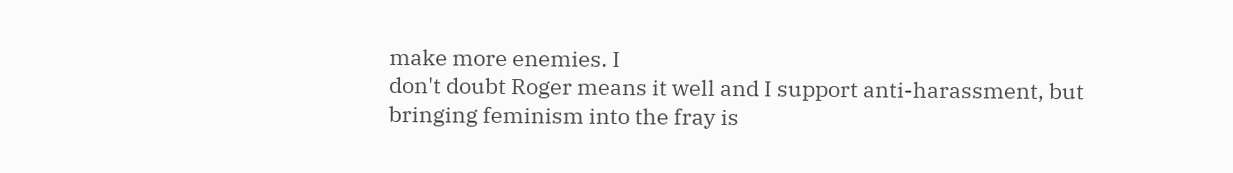make more enemies. I
don't doubt Roger means it well and I support anti-harassment, but
bringing feminism into the fray is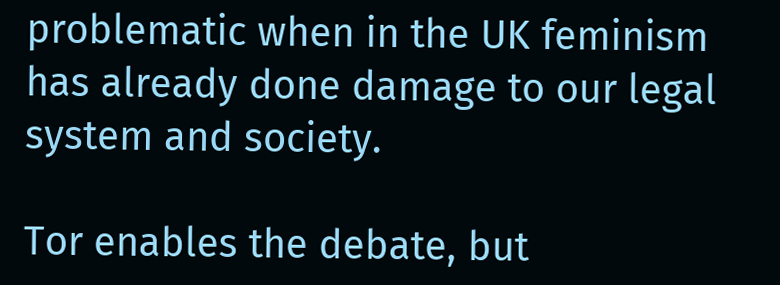problematic when in the UK feminism
has already done damage to our legal system and society.

Tor enables the debate, but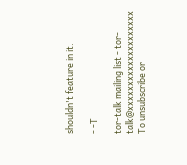shouldn't feature in it.

- -T

tor-talk mailing list - tor-talk@xxxxxxxxxxxxxxxxxxxx
To unsubscribe or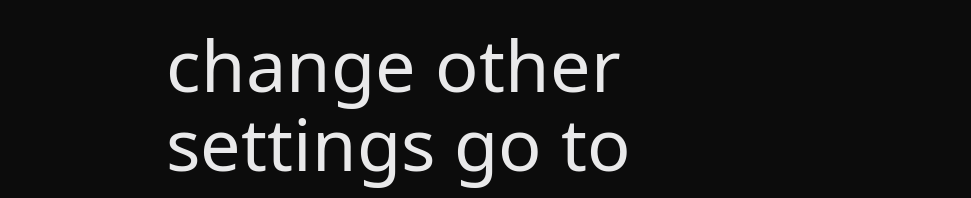change other settings go to